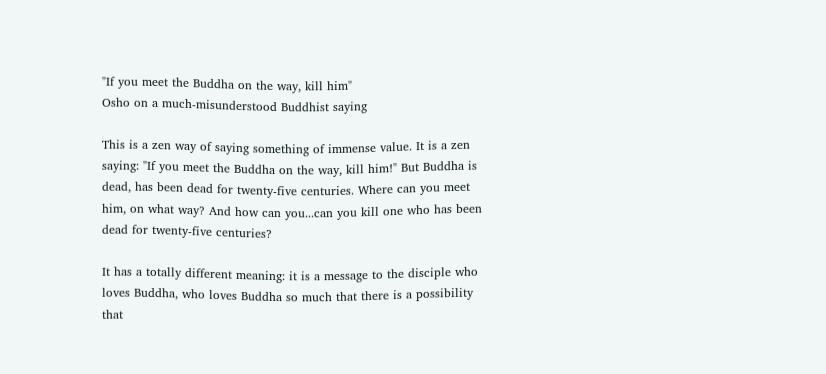"If you meet the Buddha on the way, kill him"
Osho on a much-misunderstood Buddhist saying

This is a zen way of saying something of immense value. It is a zen saying: "If you meet the Buddha on the way, kill him!" But Buddha is dead, has been dead for twenty-five centuries. Where can you meet him, on what way? And how can you...can you kill one who has been dead for twenty-five centuries?

It has a totally different meaning: it is a message to the disciple who loves Buddha, who loves Buddha so much that there is a possibility that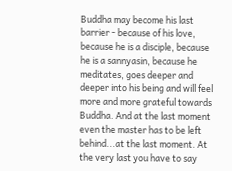Buddha may become his last barrier - because of his love, because he is a disciple, because he is a sannyasin, because he meditates, goes deeper and deeper into his being and will feel more and more grateful towards Buddha. And at the last moment even the master has to be left behind...at the last moment. At the very last you have to say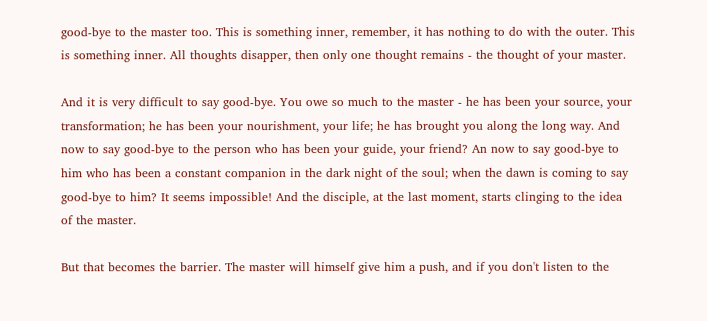good-bye to the master too. This is something inner, remember, it has nothing to do with the outer. This is something inner. All thoughts disapper, then only one thought remains - the thought of your master.

And it is very difficult to say good-bye. You owe so much to the master - he has been your source, your transformation; he has been your nourishment, your life; he has brought you along the long way. And now to say good-bye to the person who has been your guide, your friend? An now to say good-bye to him who has been a constant companion in the dark night of the soul; when the dawn is coming to say good-bye to him? It seems impossible! And the disciple, at the last moment, starts clinging to the idea of the master.

But that becomes the barrier. The master will himself give him a push, and if you don't listen to the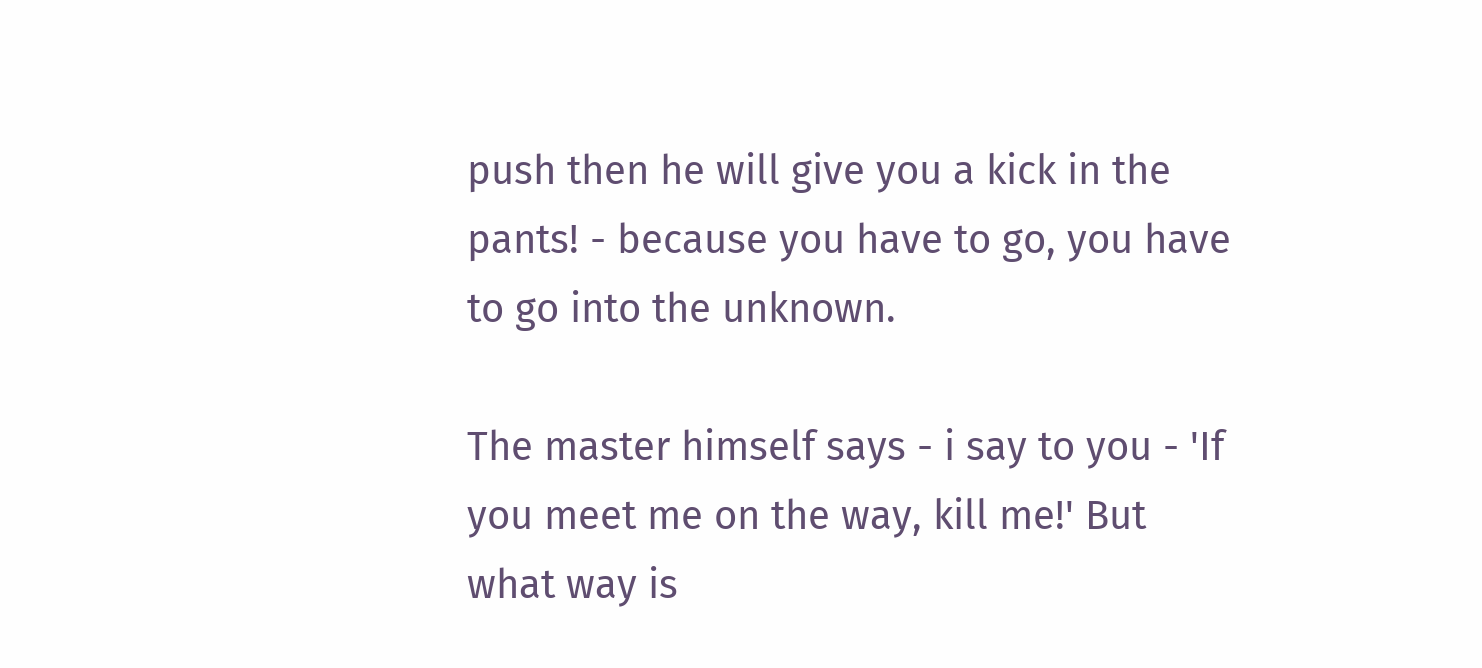push then he will give you a kick in the pants! - because you have to go, you have to go into the unknown.

The master himself says - i say to you - 'If you meet me on the way, kill me!' But what way is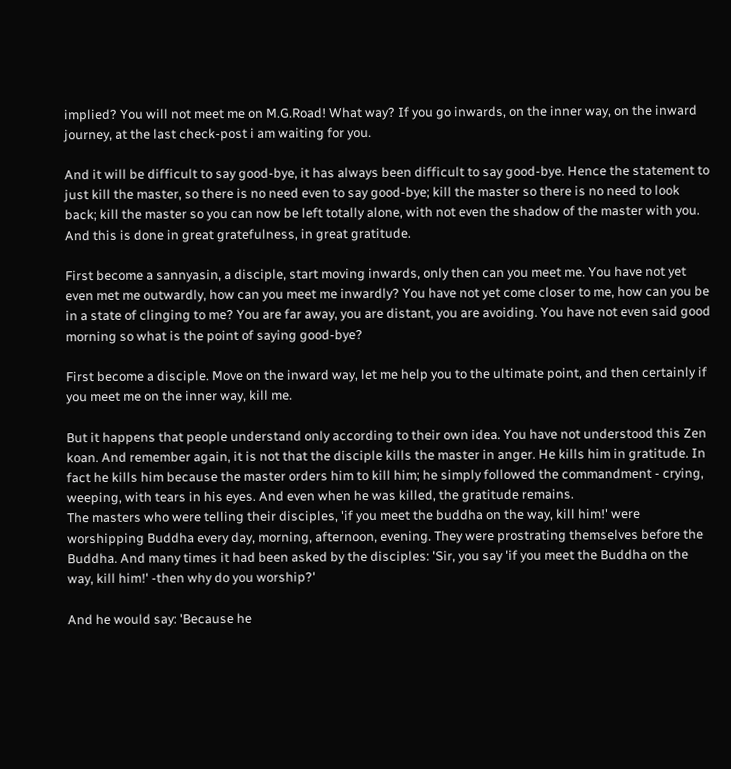implied? You will not meet me on M.G.Road! What way? If you go inwards, on the inner way, on the inward journey, at the last check-post i am waiting for you.

And it will be difficult to say good-bye, it has always been difficult to say good-bye. Hence the statement to just kill the master, so there is no need even to say good-bye; kill the master so there is no need to look back; kill the master so you can now be left totally alone, with not even the shadow of the master with you. And this is done in great gratefulness, in great gratitude.

First become a sannyasin, a disciple, start moving inwards, only then can you meet me. You have not yet even met me outwardly, how can you meet me inwardly? You have not yet come closer to me, how can you be in a state of clinging to me? You are far away, you are distant, you are avoiding. You have not even said good morning so what is the point of saying good-bye?

First become a disciple. Move on the inward way, let me help you to the ultimate point, and then certainly if you meet me on the inner way, kill me.

But it happens that people understand only according to their own idea. You have not understood this Zen koan. And remember again, it is not that the disciple kills the master in anger. He kills him in gratitude. In fact he kills him because the master orders him to kill him; he simply followed the commandment - crying, weeping, with tears in his eyes. And even when he was killed, the gratitude remains.
The masters who were telling their disciples, 'if you meet the buddha on the way, kill him!' were worshipping Buddha every day, morning, afternoon, evening. They were prostrating themselves before the Buddha. And many times it had been asked by the disciples: 'Sir, you say 'if you meet the Buddha on the way, kill him!' -then why do you worship?'

And he would say: 'Because he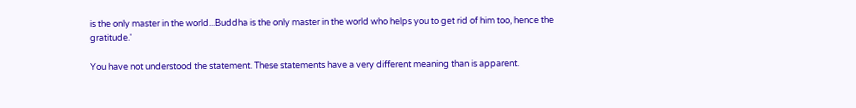is the only master in the world...Buddha is the only master in the world who helps you to get rid of him too, hence the gratitude.'

You have not understood the statement. These statements have a very different meaning than is apparent.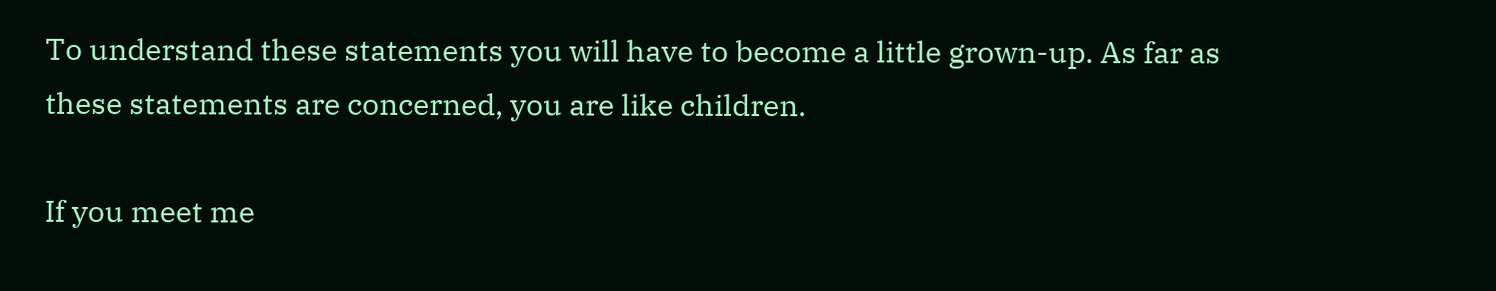To understand these statements you will have to become a little grown-up. As far as these statements are concerned, you are like children.

If you meet me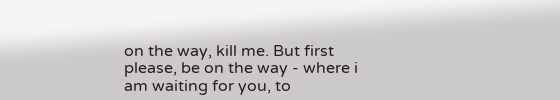on the way, kill me. But first please, be on the way - where i am waiting for you, to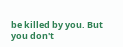be killed by you. But you don't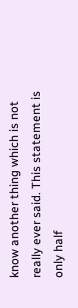know another thing which is not really ever said. This statement is only half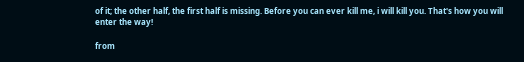of it; the other half, the first half is missing. Before you can ever kill me, i will kill you. That's how you will enter the way!

from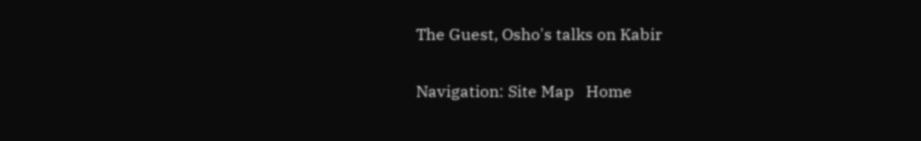The Guest, Osho's talks on Kabir

Navigation: Site Map   Home